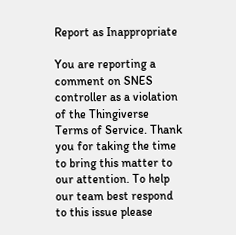Report as Inappropriate

You are reporting a comment on SNES controller as a violation of the Thingiverse Terms of Service. Thank you for taking the time to bring this matter to our attention. To help our team best respond to this issue please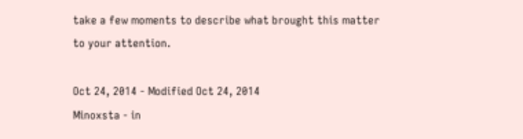take a few moments to describe what brought this matter to your attention.

Oct 24, 2014 - Modified Oct 24, 2014
Minoxsta - in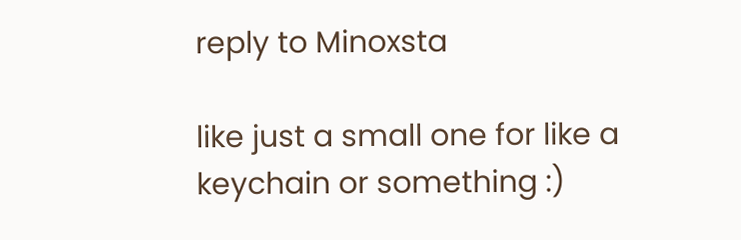reply to Minoxsta

like just a small one for like a keychain or something :)